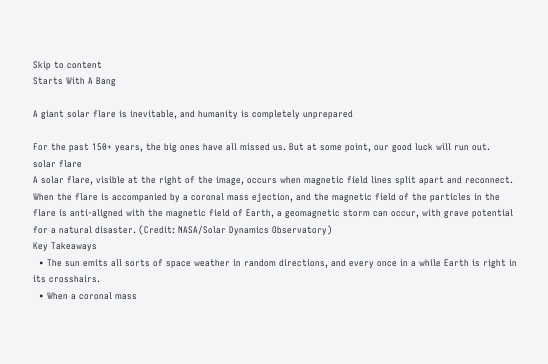Skip to content
Starts With A Bang

A giant solar flare is inevitable, and humanity is completely unprepared

For the past 150+ years, the big ones have all missed us. But at some point, our good luck will run out.
solar flare
A solar flare, visible at the right of the image, occurs when magnetic field lines split apart and reconnect. When the flare is accompanied by a coronal mass ejection, and the magnetic field of the particles in the flare is anti-aligned with the magnetic field of Earth, a geomagnetic storm can occur, with grave potential for a natural disaster. (Credit: NASA/Solar Dynamics Observatory)
Key Takeaways
  • The sun emits all sorts of space weather in random directions, and every once in a while Earth is right in its crosshairs.
  • When a coronal mass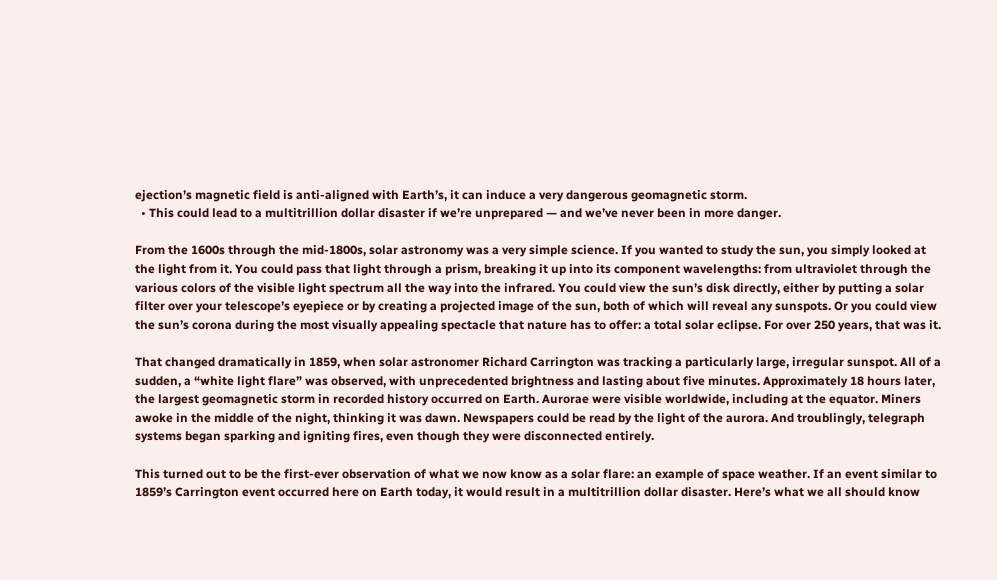ejection’s magnetic field is anti-aligned with Earth’s, it can induce a very dangerous geomagnetic storm.
  • This could lead to a multitrillion dollar disaster if we’re unprepared — and we’ve never been in more danger.

From the 1600s through the mid-1800s, solar astronomy was a very simple science. If you wanted to study the sun, you simply looked at the light from it. You could pass that light through a prism, breaking it up into its component wavelengths: from ultraviolet through the various colors of the visible light spectrum all the way into the infrared. You could view the sun’s disk directly, either by putting a solar filter over your telescope’s eyepiece or by creating a projected image of the sun, both of which will reveal any sunspots. Or you could view the sun’s corona during the most visually appealing spectacle that nature has to offer: a total solar eclipse. For over 250 years, that was it.

That changed dramatically in 1859, when solar astronomer Richard Carrington was tracking a particularly large, irregular sunspot. All of a sudden, a “white light flare” was observed, with unprecedented brightness and lasting about five minutes. Approximately 18 hours later, the largest geomagnetic storm in recorded history occurred on Earth. Aurorae were visible worldwide, including at the equator. Miners awoke in the middle of the night, thinking it was dawn. Newspapers could be read by the light of the aurora. And troublingly, telegraph systems began sparking and igniting fires, even though they were disconnected entirely.

This turned out to be the first-ever observation of what we now know as a solar flare: an example of space weather. If an event similar to 1859’s Carrington event occurred here on Earth today, it would result in a multitrillion dollar disaster. Here’s what we all should know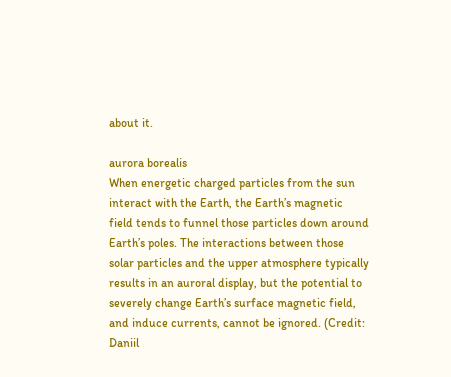about it.

aurora borealis
When energetic charged particles from the sun interact with the Earth, the Earth’s magnetic field tends to funnel those particles down around Earth’s poles. The interactions between those solar particles and the upper atmosphere typically results in an auroral display, but the potential to severely change Earth’s surface magnetic field, and induce currents, cannot be ignored. (Credit: Daniil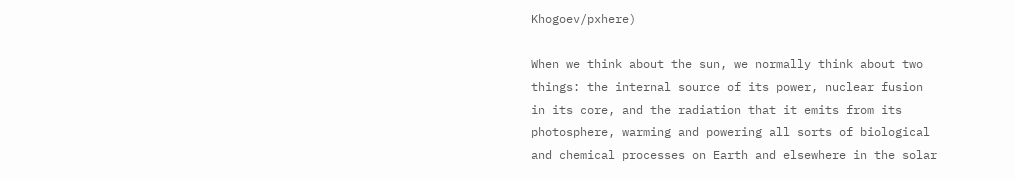Khogoev/pxhere)

When we think about the sun, we normally think about two things: the internal source of its power, nuclear fusion in its core, and the radiation that it emits from its photosphere, warming and powering all sorts of biological and chemical processes on Earth and elsewhere in the solar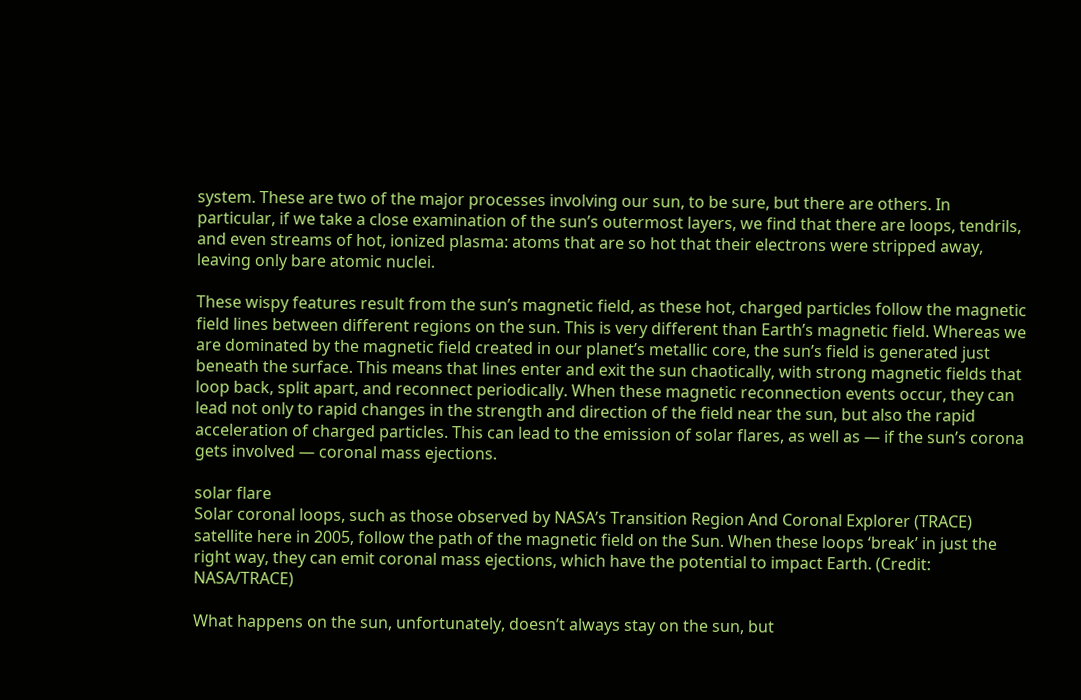system. These are two of the major processes involving our sun, to be sure, but there are others. In particular, if we take a close examination of the sun’s outermost layers, we find that there are loops, tendrils, and even streams of hot, ionized plasma: atoms that are so hot that their electrons were stripped away, leaving only bare atomic nuclei.

These wispy features result from the sun’s magnetic field, as these hot, charged particles follow the magnetic field lines between different regions on the sun. This is very different than Earth’s magnetic field. Whereas we are dominated by the magnetic field created in our planet’s metallic core, the sun’s field is generated just beneath the surface. This means that lines enter and exit the sun chaotically, with strong magnetic fields that loop back, split apart, and reconnect periodically. When these magnetic reconnection events occur, they can lead not only to rapid changes in the strength and direction of the field near the sun, but also the rapid acceleration of charged particles. This can lead to the emission of solar flares, as well as — if the sun’s corona gets involved — coronal mass ejections.

solar flare
Solar coronal loops, such as those observed by NASA’s Transition Region And Coronal Explorer (TRACE) satellite here in 2005, follow the path of the magnetic field on the Sun. When these loops ‘break’ in just the right way, they can emit coronal mass ejections, which have the potential to impact Earth. (Credit: NASA/TRACE)

What happens on the sun, unfortunately, doesn’t always stay on the sun, but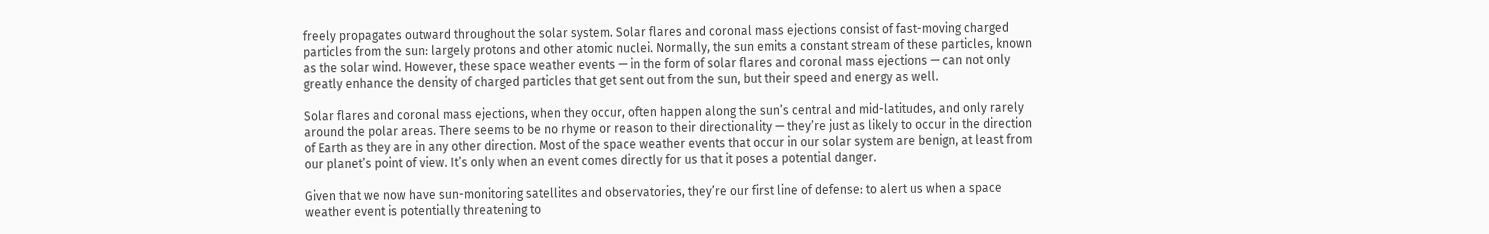freely propagates outward throughout the solar system. Solar flares and coronal mass ejections consist of fast-moving charged particles from the sun: largely protons and other atomic nuclei. Normally, the sun emits a constant stream of these particles, known as the solar wind. However, these space weather events — in the form of solar flares and coronal mass ejections — can not only greatly enhance the density of charged particles that get sent out from the sun, but their speed and energy as well.

Solar flares and coronal mass ejections, when they occur, often happen along the sun’s central and mid-latitudes, and only rarely around the polar areas. There seems to be no rhyme or reason to their directionality — they’re just as likely to occur in the direction of Earth as they are in any other direction. Most of the space weather events that occur in our solar system are benign, at least from our planet’s point of view. It’s only when an event comes directly for us that it poses a potential danger.

Given that we now have sun-monitoring satellites and observatories, they’re our first line of defense: to alert us when a space weather event is potentially threatening to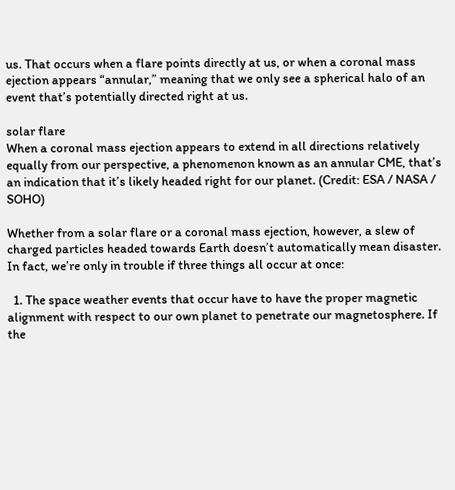us. That occurs when a flare points directly at us, or when a coronal mass ejection appears “annular,” meaning that we only see a spherical halo of an event that’s potentially directed right at us.

solar flare
When a coronal mass ejection appears to extend in all directions relatively equally from our perspective, a phenomenon known as an annular CME, that’s an indication that it’s likely headed right for our planet. (Credit: ESA / NASA / SOHO)

Whether from a solar flare or a coronal mass ejection, however, a slew of charged particles headed towards Earth doesn’t automatically mean disaster. In fact, we’re only in trouble if three things all occur at once:

  1. The space weather events that occur have to have the proper magnetic alignment with respect to our own planet to penetrate our magnetosphere. If the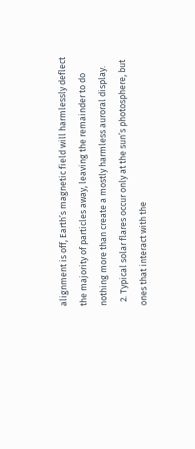alignment is off, Earth’s magnetic field will harmlessly deflect the majority of particles away, leaving the remainder to do nothing more than create a mostly harmless auroral display.
  2. Typical solar flares occur only at the sun’s photosphere, but ones that interact with the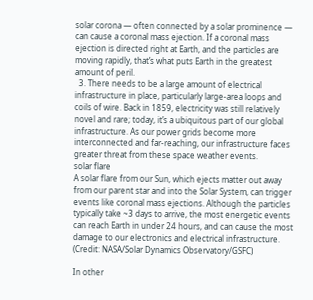solar corona — often connected by a solar prominence — can cause a coronal mass ejection. If a coronal mass ejection is directed right at Earth, and the particles are moving rapidly, that’s what puts Earth in the greatest amount of peril.
  3. There needs to be a large amount of electrical infrastructure in place, particularly large-area loops and coils of wire. Back in 1859, electricity was still relatively novel and rare; today, it’s a ubiquitous part of our global infrastructure. As our power grids become more interconnected and far-reaching, our infrastructure faces greater threat from these space weather events.
solar flare
A solar flare from our Sun, which ejects matter out away from our parent star and into the Solar System, can trigger events like coronal mass ejections. Although the particles typically take ~3 days to arrive, the most energetic events can reach Earth in under 24 hours, and can cause the most damage to our electronics and electrical infrastructure. (Credit: NASA/Solar Dynamics Observatory/GSFC)

In other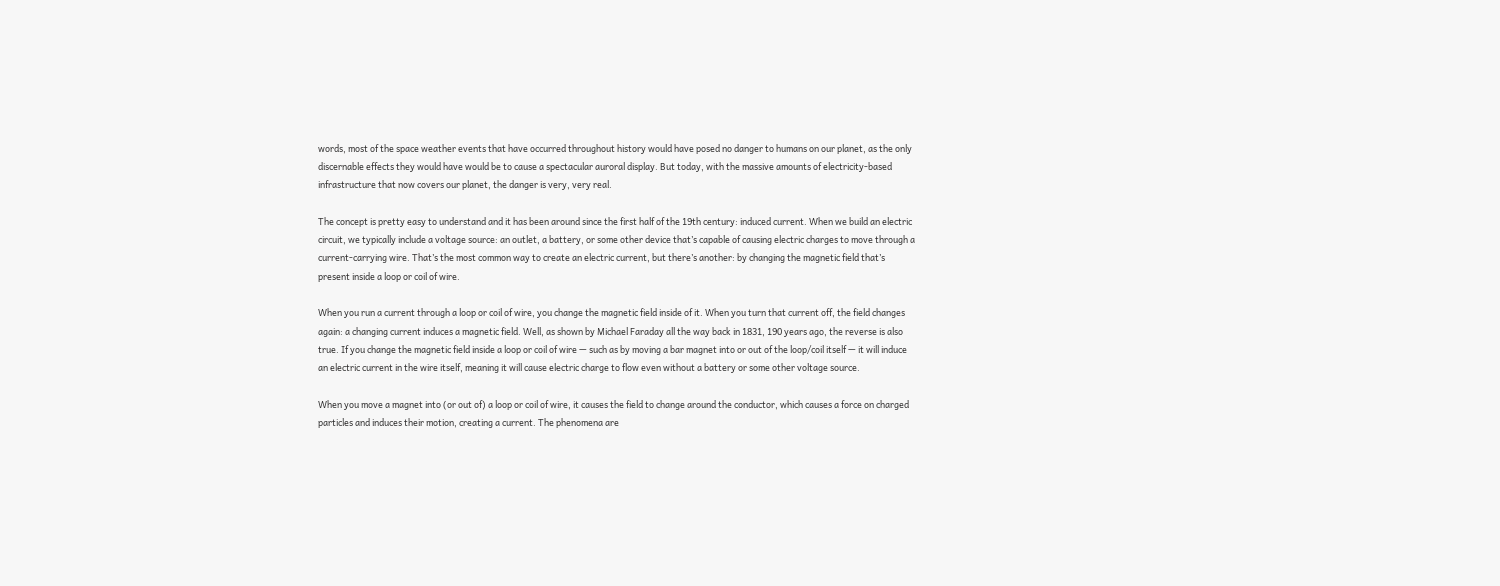words, most of the space weather events that have occurred throughout history would have posed no danger to humans on our planet, as the only discernable effects they would have would be to cause a spectacular auroral display. But today, with the massive amounts of electricity-based infrastructure that now covers our planet, the danger is very, very real.

The concept is pretty easy to understand and it has been around since the first half of the 19th century: induced current. When we build an electric circuit, we typically include a voltage source: an outlet, a battery, or some other device that’s capable of causing electric charges to move through a current-carrying wire. That’s the most common way to create an electric current, but there’s another: by changing the magnetic field that’s present inside a loop or coil of wire.

When you run a current through a loop or coil of wire, you change the magnetic field inside of it. When you turn that current off, the field changes again: a changing current induces a magnetic field. Well, as shown by Michael Faraday all the way back in 1831, 190 years ago, the reverse is also true. If you change the magnetic field inside a loop or coil of wire — such as by moving a bar magnet into or out of the loop/coil itself — it will induce an electric current in the wire itself, meaning it will cause electric charge to flow even without a battery or some other voltage source.

When you move a magnet into (or out of) a loop or coil of wire, it causes the field to change around the conductor, which causes a force on charged particles and induces their motion, creating a current. The phenomena are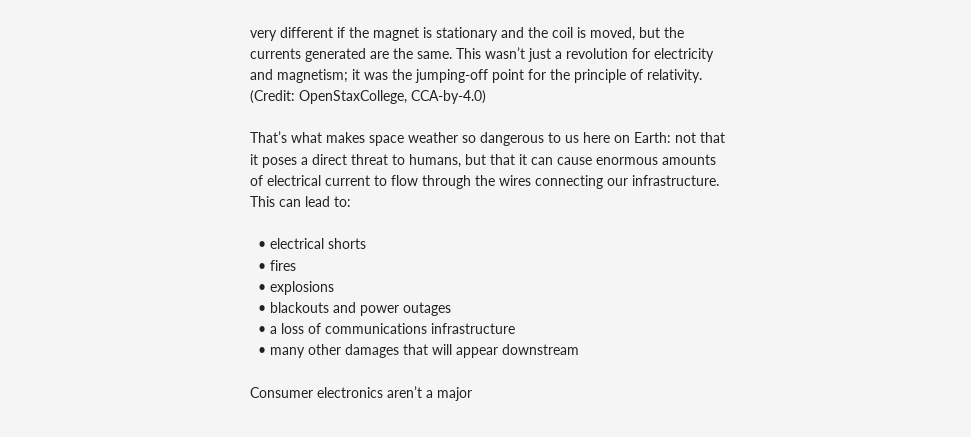very different if the magnet is stationary and the coil is moved, but the currents generated are the same. This wasn’t just a revolution for electricity and magnetism; it was the jumping-off point for the principle of relativity. (Credit: OpenStaxCollege, CCA-by-4.0)

That’s what makes space weather so dangerous to us here on Earth: not that it poses a direct threat to humans, but that it can cause enormous amounts of electrical current to flow through the wires connecting our infrastructure. This can lead to:

  • electrical shorts
  • fires
  • explosions
  • blackouts and power outages
  • a loss of communications infrastructure
  • many other damages that will appear downstream

Consumer electronics aren’t a major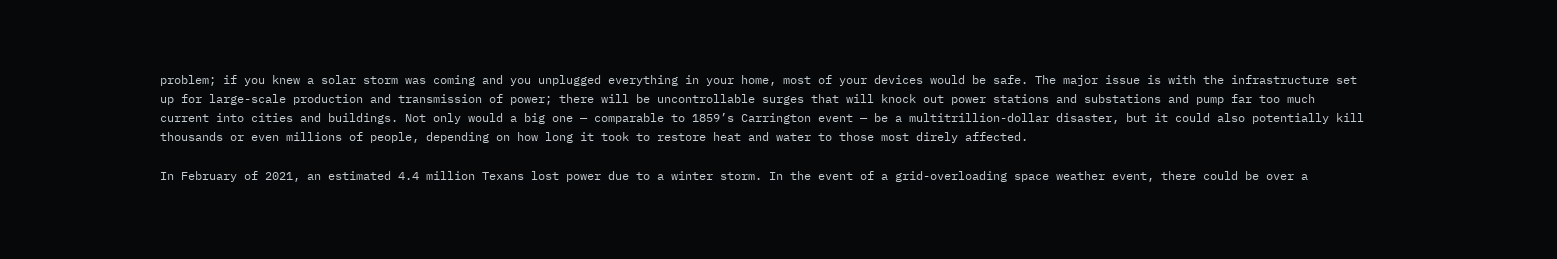problem; if you knew a solar storm was coming and you unplugged everything in your home, most of your devices would be safe. The major issue is with the infrastructure set up for large-scale production and transmission of power; there will be uncontrollable surges that will knock out power stations and substations and pump far too much current into cities and buildings. Not only would a big one — comparable to 1859’s Carrington event — be a multitrillion-dollar disaster, but it could also potentially kill thousands or even millions of people, depending on how long it took to restore heat and water to those most direly affected.

In February of 2021, an estimated 4.4 million Texans lost power due to a winter storm. In the event of a grid-overloading space weather event, there could be over a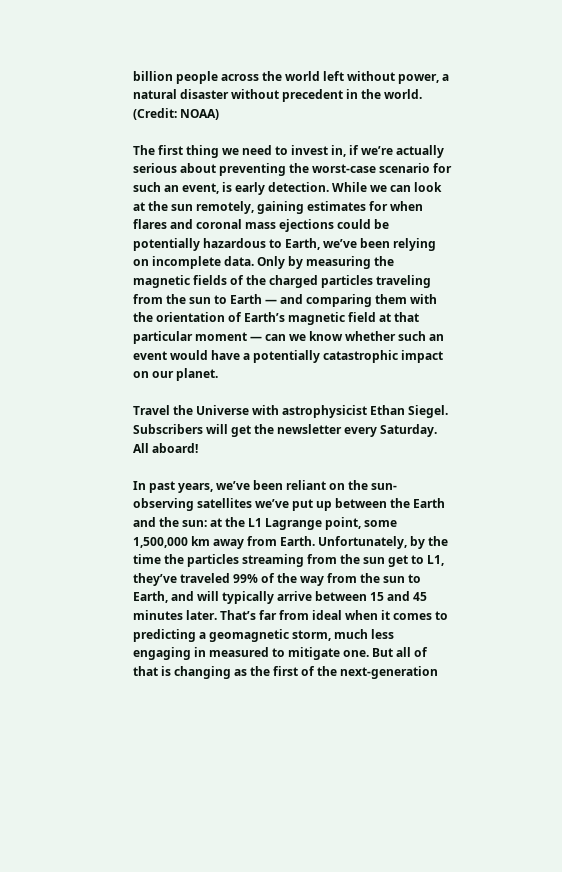billion people across the world left without power, a natural disaster without precedent in the world. (Credit: NOAA)

The first thing we need to invest in, if we’re actually serious about preventing the worst-case scenario for such an event, is early detection. While we can look at the sun remotely, gaining estimates for when flares and coronal mass ejections could be potentially hazardous to Earth, we’ve been relying on incomplete data. Only by measuring the magnetic fields of the charged particles traveling from the sun to Earth — and comparing them with the orientation of Earth’s magnetic field at that particular moment — can we know whether such an event would have a potentially catastrophic impact on our planet.

Travel the Universe with astrophysicist Ethan Siegel. Subscribers will get the newsletter every Saturday. All aboard!

In past years, we’ve been reliant on the sun-observing satellites we’ve put up between the Earth and the sun: at the L1 Lagrange point, some 1,500,000 km away from Earth. Unfortunately, by the time the particles streaming from the sun get to L1, they’ve traveled 99% of the way from the sun to Earth, and will typically arrive between 15 and 45 minutes later. That’s far from ideal when it comes to predicting a geomagnetic storm, much less engaging in measured to mitigate one. But all of that is changing as the first of the next-generation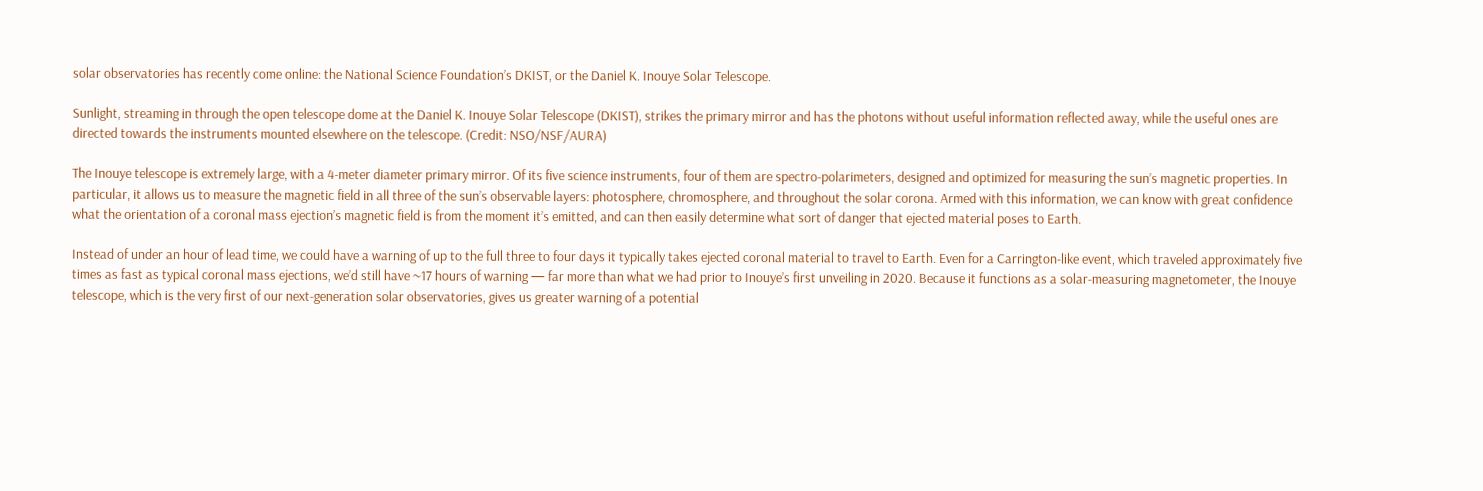solar observatories has recently come online: the National Science Foundation’s DKIST, or the Daniel K. Inouye Solar Telescope.

Sunlight, streaming in through the open telescope dome at the Daniel K. Inouye Solar Telescope (DKIST), strikes the primary mirror and has the photons without useful information reflected away, while the useful ones are directed towards the instruments mounted elsewhere on the telescope. (Credit: NSO/NSF/AURA)

The Inouye telescope is extremely large, with a 4-meter diameter primary mirror. Of its five science instruments, four of them are spectro-polarimeters, designed and optimized for measuring the sun’s magnetic properties. In particular, it allows us to measure the magnetic field in all three of the sun’s observable layers: photosphere, chromosphere, and throughout the solar corona. Armed with this information, we can know with great confidence what the orientation of a coronal mass ejection’s magnetic field is from the moment it’s emitted, and can then easily determine what sort of danger that ejected material poses to Earth.

Instead of under an hour of lead time, we could have a warning of up to the full three to four days it typically takes ejected coronal material to travel to Earth. Even for a Carrington-like event, which traveled approximately five times as fast as typical coronal mass ejections, we’d still have ~17 hours of warning — far more than what we had prior to Inouye’s first unveiling in 2020. Because it functions as a solar-measuring magnetometer, the Inouye telescope, which is the very first of our next-generation solar observatories, gives us greater warning of a potential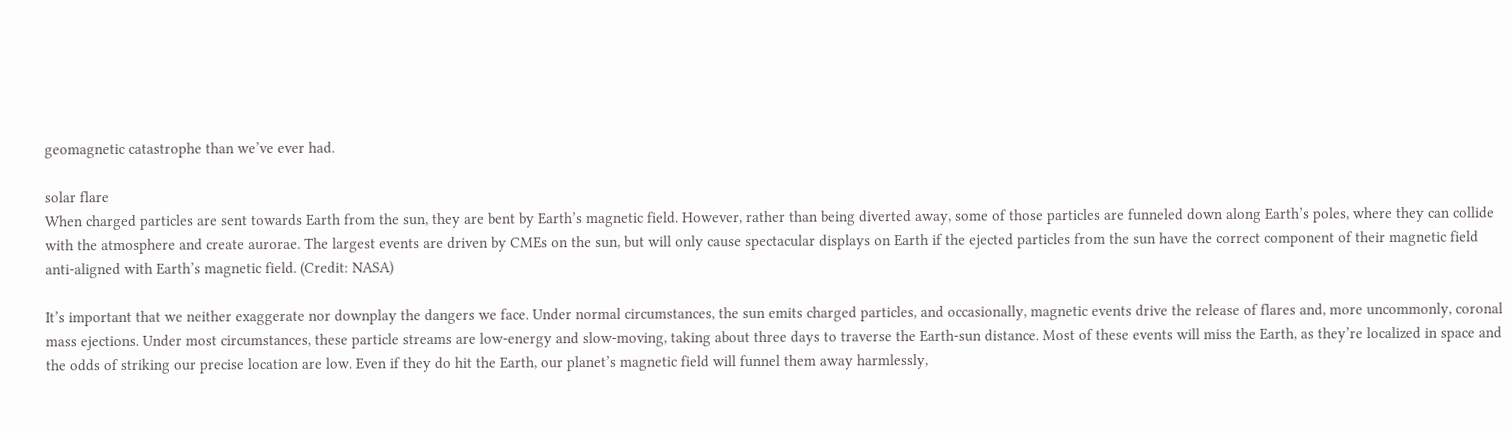geomagnetic catastrophe than we’ve ever had.

solar flare
When charged particles are sent towards Earth from the sun, they are bent by Earth’s magnetic field. However, rather than being diverted away, some of those particles are funneled down along Earth’s poles, where they can collide with the atmosphere and create aurorae. The largest events are driven by CMEs on the sun, but will only cause spectacular displays on Earth if the ejected particles from the sun have the correct component of their magnetic field anti-aligned with Earth’s magnetic field. (Credit: NASA)

It’s important that we neither exaggerate nor downplay the dangers we face. Under normal circumstances, the sun emits charged particles, and occasionally, magnetic events drive the release of flares and, more uncommonly, coronal mass ejections. Under most circumstances, these particle streams are low-energy and slow-moving, taking about three days to traverse the Earth-sun distance. Most of these events will miss the Earth, as they’re localized in space and the odds of striking our precise location are low. Even if they do hit the Earth, our planet’s magnetic field will funnel them away harmlessly,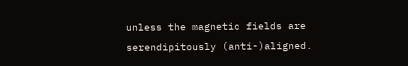unless the magnetic fields are serendipitously (anti-)aligned.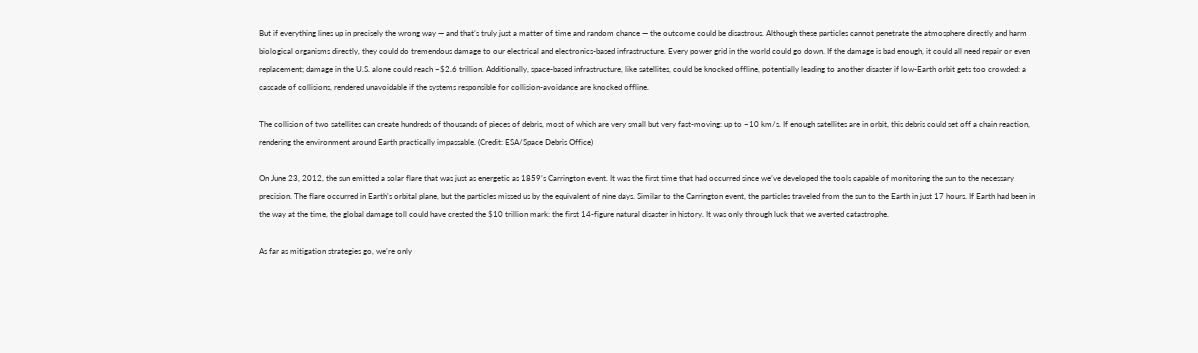But if everything lines up in precisely the wrong way — and that’s truly just a matter of time and random chance — the outcome could be disastrous. Although these particles cannot penetrate the atmosphere directly and harm biological organisms directly, they could do tremendous damage to our electrical and electronics-based infrastructure. Every power grid in the world could go down. If the damage is bad enough, it could all need repair or even replacement; damage in the U.S. alone could reach ~$2.6 trillion. Additionally, space-based infrastructure, like satellites, could be knocked offline, potentially leading to another disaster if low-Earth orbit gets too crowded: a cascade of collisions, rendered unavoidable if the systems responsible for collision-avoidance are knocked offline.

The collision of two satellites can create hundreds of thousands of pieces of debris, most of which are very small but very fast-moving: up to ~10 km/s. If enough satellites are in orbit, this debris could set off a chain reaction, rendering the environment around Earth practically impassable. (Credit: ESA/Space Debris Office)

On June 23, 2012, the sun emitted a solar flare that was just as energetic as 1859’s Carrington event. It was the first time that had occurred since we’ve developed the tools capable of monitoring the sun to the necessary precision. The flare occurred in Earth’s orbital plane, but the particles missed us by the equivalent of nine days. Similar to the Carrington event, the particles traveled from the sun to the Earth in just 17 hours. If Earth had been in the way at the time, the global damage toll could have crested the $10 trillion mark: the first 14-figure natural disaster in history. It was only through luck that we averted catastrophe.

As far as mitigation strategies go, we’re only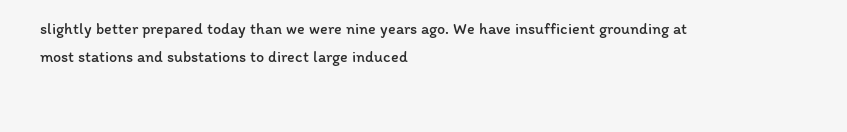slightly better prepared today than we were nine years ago. We have insufficient grounding at most stations and substations to direct large induced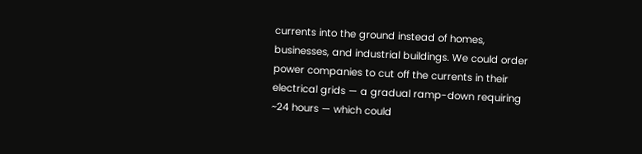currents into the ground instead of homes, businesses, and industrial buildings. We could order power companies to cut off the currents in their electrical grids — a gradual ramp-down requiring ~24 hours — which could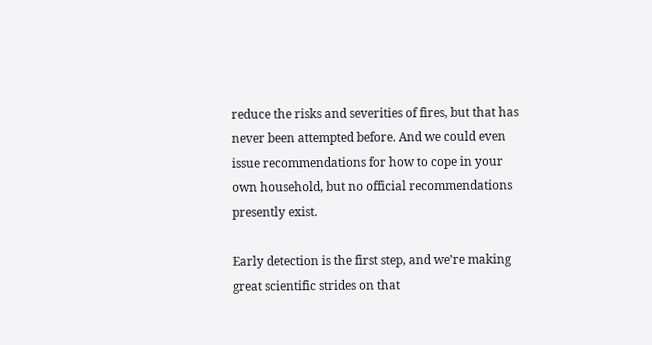reduce the risks and severities of fires, but that has never been attempted before. And we could even issue recommendations for how to cope in your own household, but no official recommendations presently exist.

Early detection is the first step, and we’re making great scientific strides on that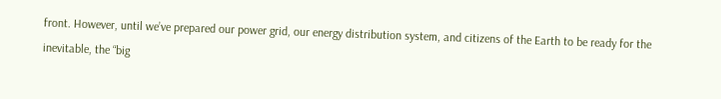front. However, until we’ve prepared our power grid, our energy distribution system, and citizens of the Earth to be ready for the inevitable, the “big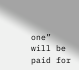one” will be paid for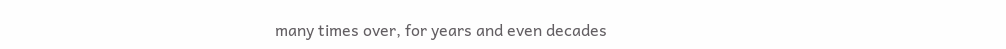many times over, for years and even decades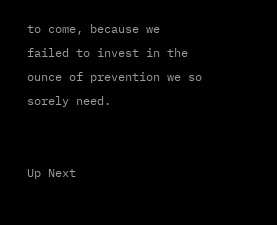to come, because we failed to invest in the ounce of prevention we so sorely need.


Up Next